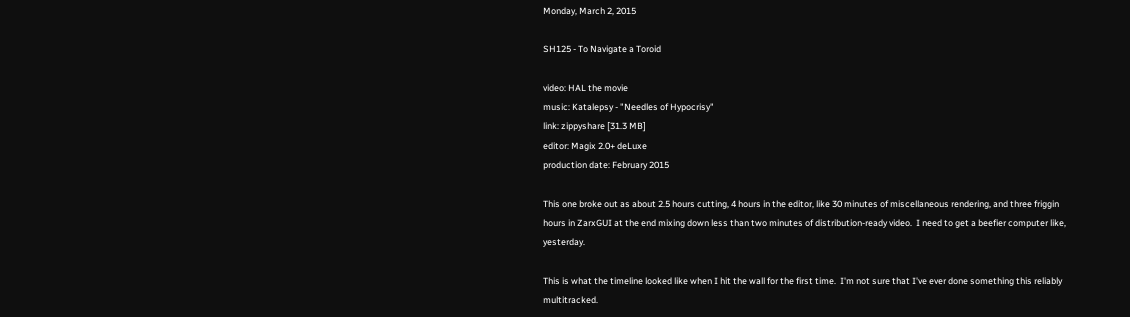Monday, March 2, 2015

SH125 - To Navigate a Toroid

video: HAL the movie
music: Katalepsy - "Needles of Hypocrisy"
link: zippyshare [31.3 MB]
editor: Magix 2.0+ deLuxe
production date: February 2015

This one broke out as about 2.5 hours cutting, 4 hours in the editor, like 30 minutes of miscellaneous rendering, and three friggin hours in ZarxGUI at the end mixing down less than two minutes of distribution-ready video.  I need to get a beefier computer like, yesterday.

This is what the timeline looked like when I hit the wall for the first time.  I'm not sure that I've ever done something this reliably multitracked.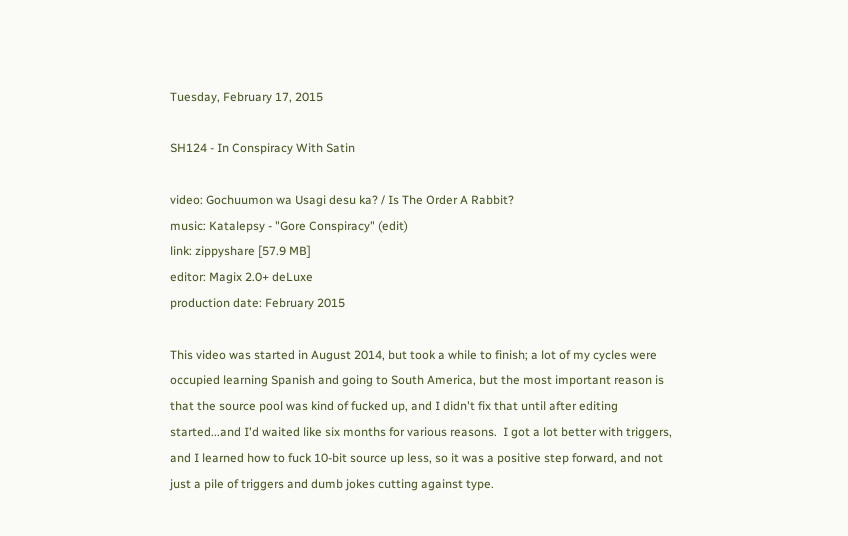Tuesday, February 17, 2015

SH124 - In Conspiracy With Satin

video: Gochuumon wa Usagi desu ka? / Is The Order A Rabbit?
music: Katalepsy - "Gore Conspiracy" (edit)
link: zippyshare [57.9 MB]
editor: Magix 2.0+ deLuxe
production date: February 2015

This video was started in August 2014, but took a while to finish; a lot of my cycles were occupied learning Spanish and going to South America, but the most important reason is that the source pool was kind of fucked up, and I didn't fix that until after editing started...and I'd waited like six months for various reasons.  I got a lot better with triggers, and I learned how to fuck 10-bit source up less, so it was a positive step forward, and not just a pile of triggers and dumb jokes cutting against type.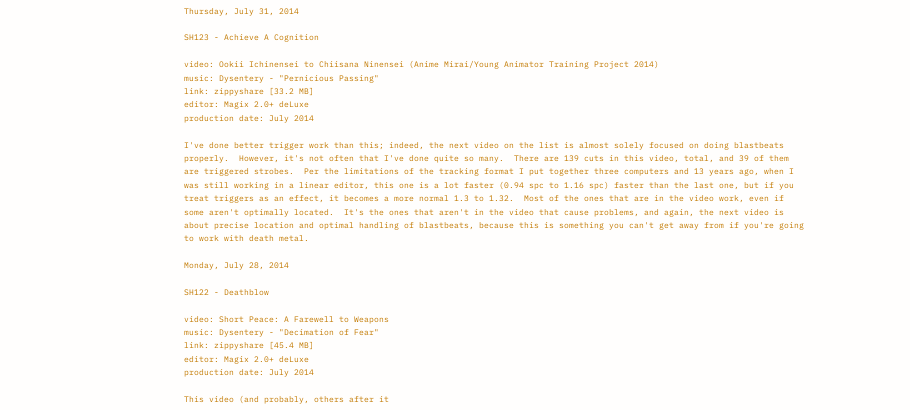Thursday, July 31, 2014

SH123 - Achieve A Cognition

video: Ookii Ichinensei to Chiisana Ninensei (Anime Mirai/Young Animator Training Project 2014)
music: Dysentery - "Pernicious Passing"
link: zippyshare [33.2 MB]
editor: Magix 2.0+ deLuxe
production date: July 2014

I've done better trigger work than this; indeed, the next video on the list is almost solely focused on doing blastbeats properly.  However, it's not often that I've done quite so many.  There are 139 cuts in this video, total, and 39 of them are triggered strobes.  Per the limitations of the tracking format I put together three computers and 13 years ago, when I was still working in a linear editor, this one is a lot faster (0.94 spc to 1.16 spc) faster than the last one, but if you treat triggers as an effect, it becomes a more normal 1.3 to 1.32.  Most of the ones that are in the video work, even if some aren't optimally located.  It's the ones that aren't in the video that cause problems, and again, the next video is about precise location and optimal handling of blastbeats, because this is something you can't get away from if you're going to work with death metal.

Monday, July 28, 2014

SH122 - Deathblow

video: Short Peace: A Farewell to Weapons
music: Dysentery - "Decimation of Fear"
link: zippyshare [45.4 MB]
editor: Magix 2.0+ deLuxe
production date: July 2014

This video (and probably, others after it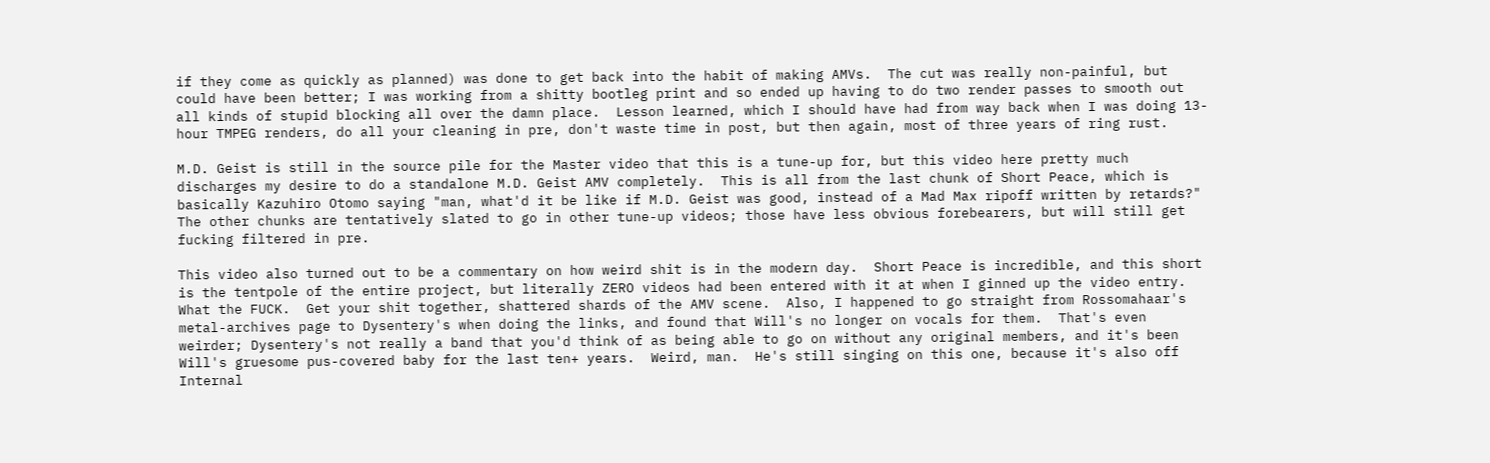if they come as quickly as planned) was done to get back into the habit of making AMVs.  The cut was really non-painful, but could have been better; I was working from a shitty bootleg print and so ended up having to do two render passes to smooth out all kinds of stupid blocking all over the damn place.  Lesson learned, which I should have had from way back when I was doing 13-hour TMPEG renders, do all your cleaning in pre, don't waste time in post, but then again, most of three years of ring rust.

M.D. Geist is still in the source pile for the Master video that this is a tune-up for, but this video here pretty much discharges my desire to do a standalone M.D. Geist AMV completely.  This is all from the last chunk of Short Peace, which is basically Kazuhiro Otomo saying "man, what'd it be like if M.D. Geist was good, instead of a Mad Max ripoff written by retards?"  The other chunks are tentatively slated to go in other tune-up videos; those have less obvious forebearers, but will still get fucking filtered in pre.

This video also turned out to be a commentary on how weird shit is in the modern day.  Short Peace is incredible, and this short is the tentpole of the entire project, but literally ZERO videos had been entered with it at when I ginned up the video entry.  What the FUCK.  Get your shit together, shattered shards of the AMV scene.  Also, I happened to go straight from Rossomahaar's metal-archives page to Dysentery's when doing the links, and found that Will's no longer on vocals for them.  That's even weirder; Dysentery's not really a band that you'd think of as being able to go on without any original members, and it's been Will's gruesome pus-covered baby for the last ten+ years.  Weird, man.  He's still singing on this one, because it's also off Internal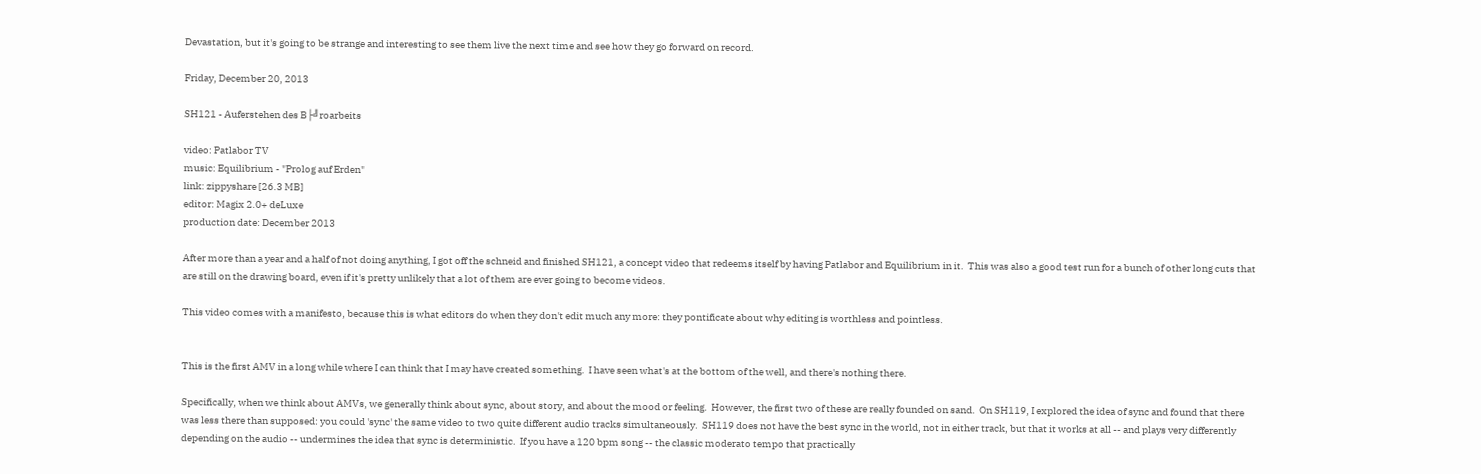Devastation, but it's going to be strange and interesting to see them live the next time and see how they go forward on record.

Friday, December 20, 2013

SH121 - Auferstehen des B├╝roarbeits

video: Patlabor TV
music: Equilibrium - "Prolog auf Erden"
link: zippyshare [26.3 MB]
editor: Magix 2.0+ deLuxe
production date: December 2013

After more than a year and a half of not doing anything, I got off the schneid and finished SH121, a concept video that redeems itself by having Patlabor and Equilibrium in it.  This was also a good test run for a bunch of other long cuts that are still on the drawing board, even if it's pretty unlikely that a lot of them are ever going to become videos.

This video comes with a manifesto, because this is what editors do when they don't edit much any more: they pontificate about why editing is worthless and pointless.


This is the first AMV in a long while where I can think that I may have created something.  I have seen what's at the bottom of the well, and there's nothing there.

Specifically, when we think about AMVs, we generally think about sync, about story, and about the mood or feeling.  However, the first two of these are really founded on sand.  On SH119, I explored the idea of sync and found that there was less there than supposed: you could 'sync' the same video to two quite different audio tracks simultaneously.  SH119 does not have the best sync in the world, not in either track, but that it works at all -- and plays very differently depending on the audio -- undermines the idea that sync is deterministic.  If you have a 120 bpm song -- the classic moderato tempo that practically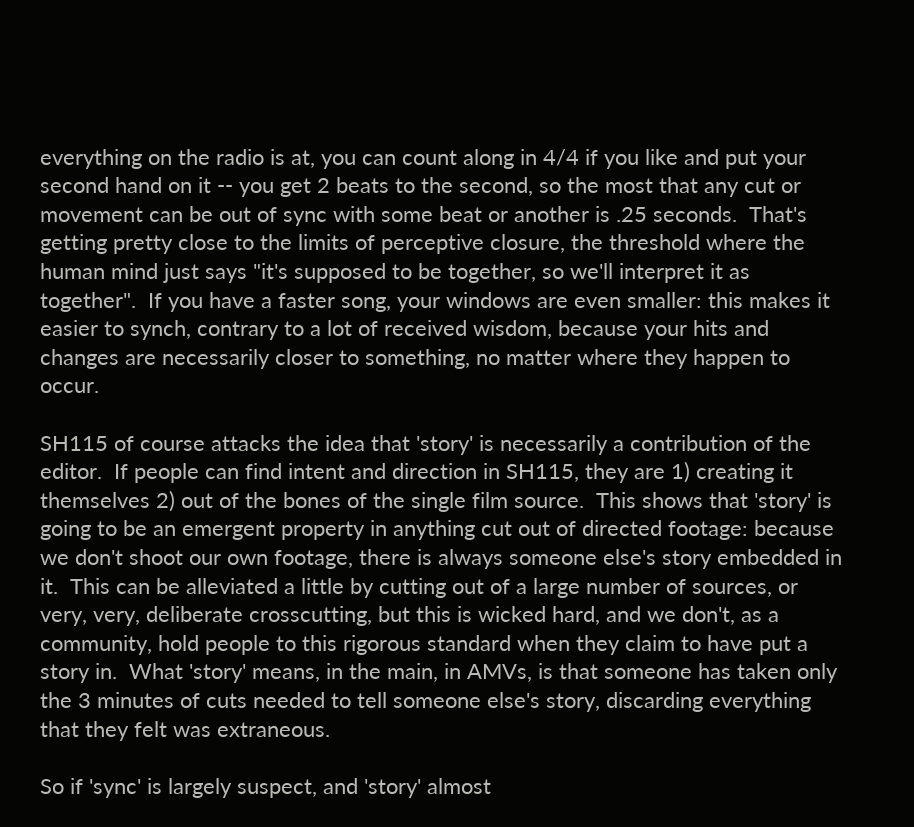everything on the radio is at, you can count along in 4/4 if you like and put your second hand on it -- you get 2 beats to the second, so the most that any cut or movement can be out of sync with some beat or another is .25 seconds.  That's getting pretty close to the limits of perceptive closure, the threshold where the human mind just says "it's supposed to be together, so we'll interpret it as together".  If you have a faster song, your windows are even smaller: this makes it easier to synch, contrary to a lot of received wisdom, because your hits and changes are necessarily closer to something, no matter where they happen to occur.

SH115 of course attacks the idea that 'story' is necessarily a contribution of the editor.  If people can find intent and direction in SH115, they are 1) creating it themselves 2) out of the bones of the single film source.  This shows that 'story' is going to be an emergent property in anything cut out of directed footage: because we don't shoot our own footage, there is always someone else's story embedded in it.  This can be alleviated a little by cutting out of a large number of sources, or very, very, deliberate crosscutting, but this is wicked hard, and we don't, as a community, hold people to this rigorous standard when they claim to have put a story in.  What 'story' means, in the main, in AMVs, is that someone has taken only the 3 minutes of cuts needed to tell someone else's story, discarding everything that they felt was extraneous.

So if 'sync' is largely suspect, and 'story' almost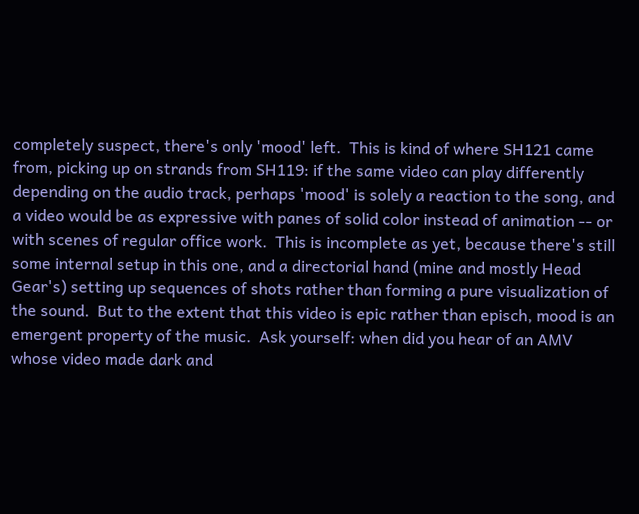completely suspect, there's only 'mood' left.  This is kind of where SH121 came from, picking up on strands from SH119: if the same video can play differently depending on the audio track, perhaps 'mood' is solely a reaction to the song, and a video would be as expressive with panes of solid color instead of animation -- or with scenes of regular office work.  This is incomplete as yet, because there's still some internal setup in this one, and a directorial hand (mine and mostly Head Gear's) setting up sequences of shots rather than forming a pure visualization of the sound.  But to the extent that this video is epic rather than episch, mood is an emergent property of the music.  Ask yourself: when did you hear of an AMV whose video made dark and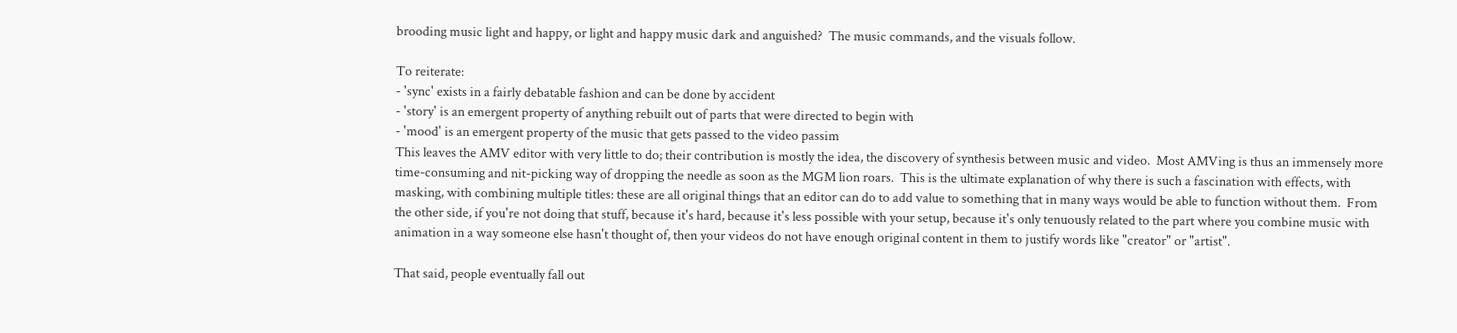brooding music light and happy, or light and happy music dark and anguished?  The music commands, and the visuals follow.

To reiterate:
- 'sync' exists in a fairly debatable fashion and can be done by accident
- 'story' is an emergent property of anything rebuilt out of parts that were directed to begin with
- 'mood' is an emergent property of the music that gets passed to the video passim
This leaves the AMV editor with very little to do; their contribution is mostly the idea, the discovery of synthesis between music and video.  Most AMVing is thus an immensely more time-consuming and nit-picking way of dropping the needle as soon as the MGM lion roars.  This is the ultimate explanation of why there is such a fascination with effects, with masking, with combining multiple titles: these are all original things that an editor can do to add value to something that in many ways would be able to function without them.  From the other side, if you're not doing that stuff, because it's hard, because it's less possible with your setup, because it's only tenuously related to the part where you combine music with animation in a way someone else hasn't thought of, then your videos do not have enough original content in them to justify words like "creator" or "artist".

That said, people eventually fall out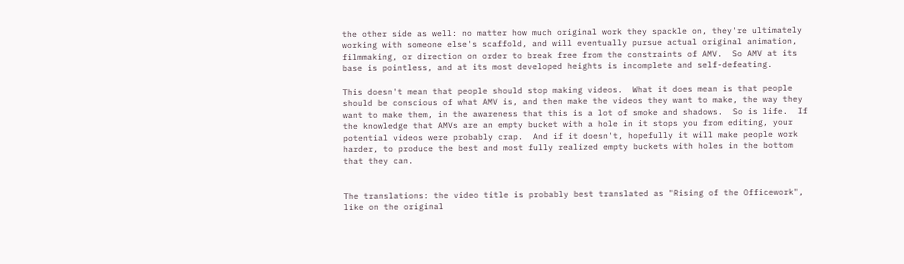the other side as well: no matter how much original work they spackle on, they're ultimately working with someone else's scaffold, and will eventually pursue actual original animation, filmmaking, or direction on order to break free from the constraints of AMV.  So AMV at its base is pointless, and at its most developed heights is incomplete and self-defeating.

This doesn't mean that people should stop making videos.  What it does mean is that people should be conscious of what AMV is, and then make the videos they want to make, the way they want to make them, in the awareness that this is a lot of smoke and shadows.  So is life.  If the knowledge that AMVs are an empty bucket with a hole in it stops you from editing, your potential videos were probably crap.  And if it doesn't, hopefully it will make people work harder, to produce the best and most fully realized empty buckets with holes in the bottom that they can.


The translations: the video title is probably best translated as "Rising of the Officework", like on the original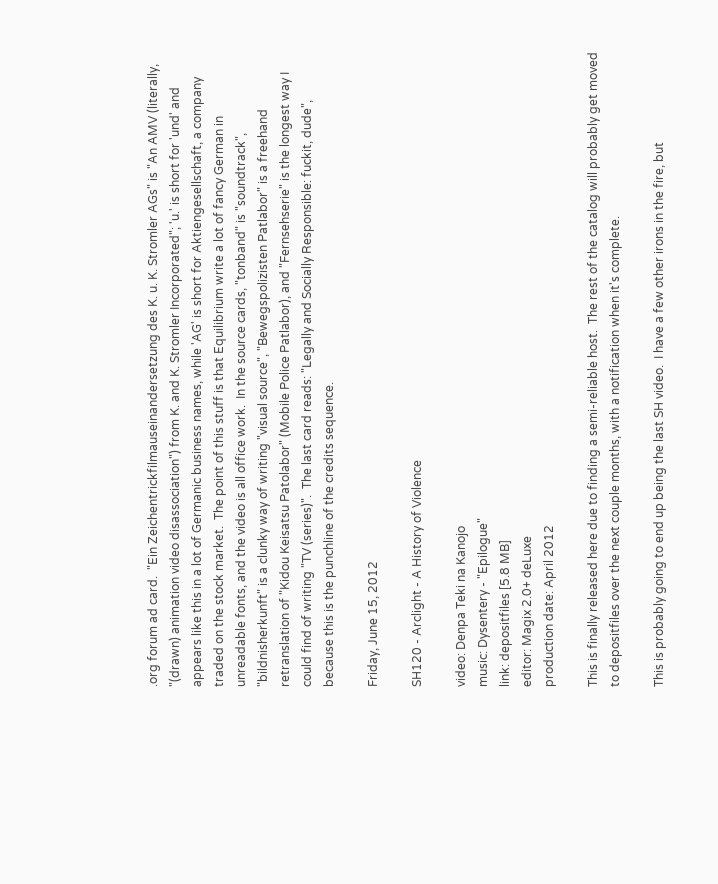.org forum ad card.  "Ein Zeichentrickfilmauseinandersetzung des K. u. K. Stromler AGs" is "An AMV (literally, "(drawn) animation video disassociation") from K. and K. Stromler Incorporated"; 'u.' is short for 'und' and appears like this in a lot of Germanic business names, while 'AG' is short for Aktiengesellschaft, a company traded on the stock market.  The point of this stuff is that Equilibrium write a lot of fancy German in unreadable fonts, and the video is all office work.  In the source cards, "tonband" is "soundtrack", "bildnisherkunft" is a clunky way of writing "visual source", "Bewegspolizisten Patlabor" is a freehand retranslation of "Kidou Keisatsu Patolabor" (Mobile Police Patlabor), and "Fernsehserie" is the longest way I could find of writing "TV (series)".  The last card reads: "Legally and Socially Responsible: fuckit, dude", because this is the punchline of the credits sequence.

Friday, June 15, 2012

SH120 - Arclight - A History of Violence

video: Denpa Teki na Kanojo
music: Dysentery - "Epilogue"
link: depositfiles [5.8 MB]
editor: Magix 2.0+ deLuxe
production date: April 2012

This is finally released here due to finding a semi-reliable host.  The rest of the catalog will probably get moved to depositfiles over the next couple months, with a notification when it's complete.

This is probably going to end up being the last SH video.  I have a few other irons in the fire, but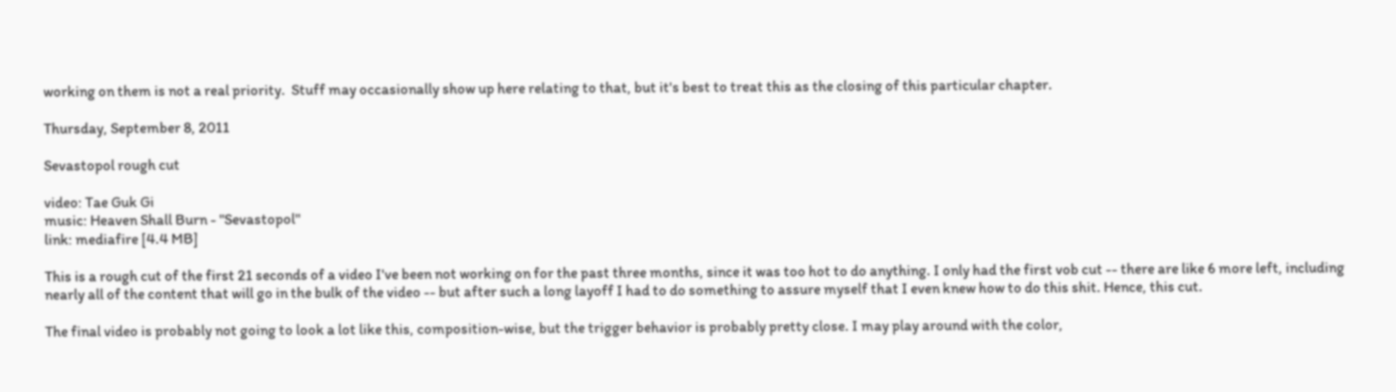working on them is not a real priority.  Stuff may occasionally show up here relating to that, but it's best to treat this as the closing of this particular chapter.

Thursday, September 8, 2011

Sevastopol rough cut

video: Tae Guk Gi
music: Heaven Shall Burn - "Sevastopol"
link: mediafire [4.4 MB]

This is a rough cut of the first 21 seconds of a video I've been not working on for the past three months, since it was too hot to do anything. I only had the first vob cut -- there are like 6 more left, including nearly all of the content that will go in the bulk of the video -- but after such a long layoff I had to do something to assure myself that I even knew how to do this shit. Hence, this cut.

The final video is probably not going to look a lot like this, composition-wise, but the trigger behavior is probably pretty close. I may play around with the color,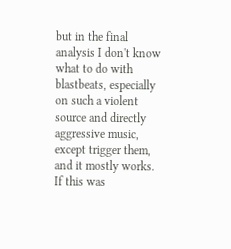but in the final analysis I don't know what to do with blastbeats, especially on such a violent source and directly aggressive music, except trigger them, and it mostly works. If this was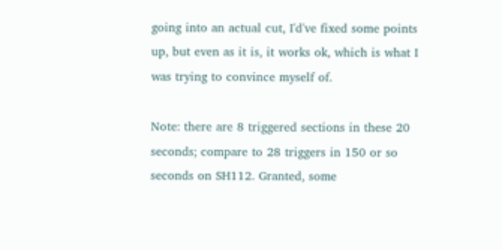going into an actual cut, I'd've fixed some points up, but even as it is, it works ok, which is what I was trying to convince myself of.

Note: there are 8 triggered sections in these 20 seconds; compare to 28 triggers in 150 or so seconds on SH112. Granted, some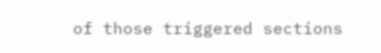of those triggered sections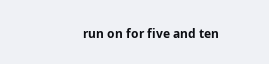run on for five and ten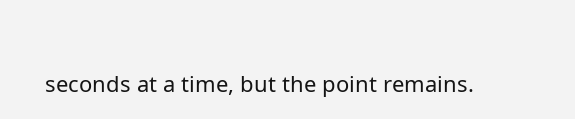seconds at a time, but the point remains.